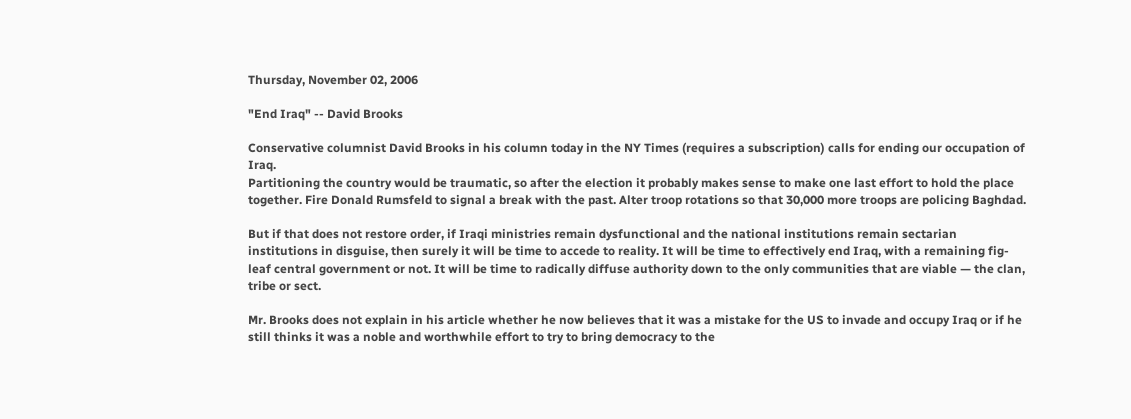Thursday, November 02, 2006

"End Iraq" -- David Brooks

Conservative columnist David Brooks in his column today in the NY Times (requires a subscription) calls for ending our occupation of Iraq.
Partitioning the country would be traumatic, so after the election it probably makes sense to make one last effort to hold the place together. Fire Donald Rumsfeld to signal a break with the past. Alter troop rotations so that 30,000 more troops are policing Baghdad.

But if that does not restore order, if Iraqi ministries remain dysfunctional and the national institutions remain sectarian institutions in disguise, then surely it will be time to accede to reality. It will be time to effectively end Iraq, with a remaining fig-leaf central government or not. It will be time to radically diffuse authority down to the only communities that are viable — the clan, tribe or sect.

Mr. Brooks does not explain in his article whether he now believes that it was a mistake for the US to invade and occupy Iraq or if he still thinks it was a noble and worthwhile effort to try to bring democracy to the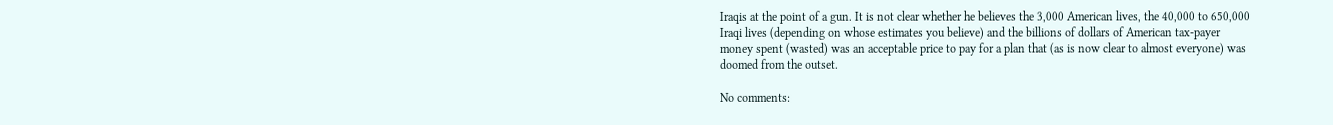Iraqis at the point of a gun. It is not clear whether he believes the 3,000 American lives, the 40,000 to 650,000 Iraqi lives (depending on whose estimates you believe) and the billions of dollars of American tax-payer money spent (wasted) was an acceptable price to pay for a plan that (as is now clear to almost everyone) was doomed from the outset.

No comments: